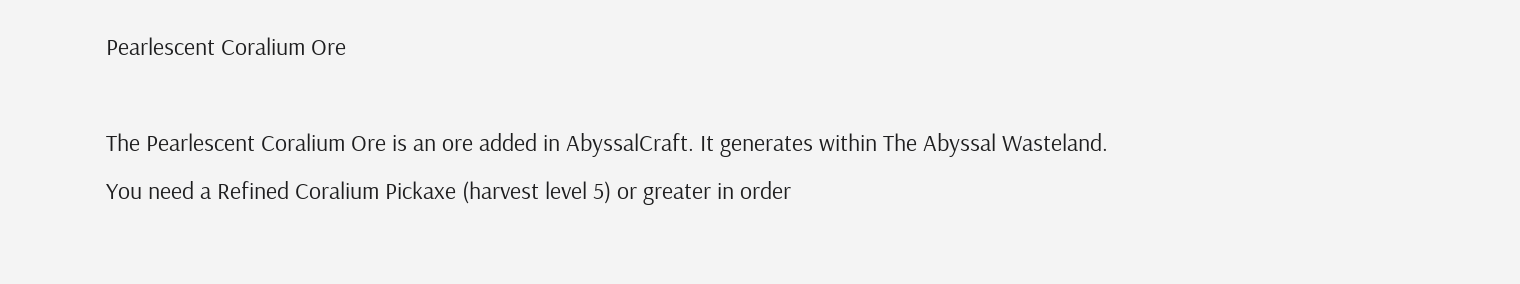Pearlescent Coralium Ore

The Pearlescent Coralium Ore is an ore added in AbyssalCraft. It generates within The Abyssal Wasteland. You need a Refined Coralium Pickaxe (harvest level 5) or greater in order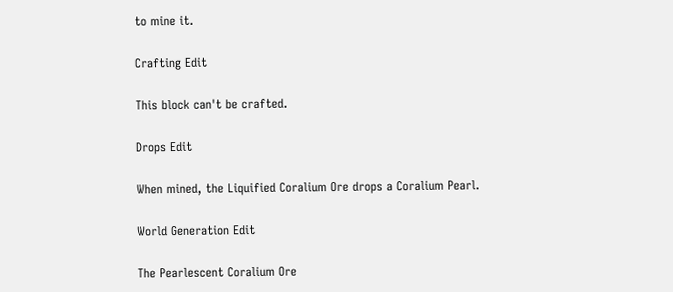to mine it.

Crafting Edit

This block can't be crafted.

Drops Edit

When mined, the Liquified Coralium Ore drops a Coralium Pearl.

World Generation Edit

The Pearlescent Coralium Ore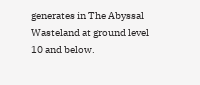generates in The Abyssal Wasteland at ground level 10 and below.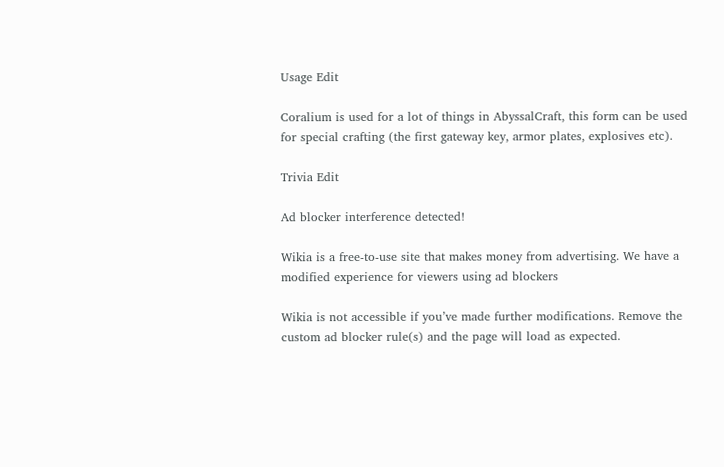Usage Edit

Coralium is used for a lot of things in AbyssalCraft, this form can be used for special crafting (the first gateway key, armor plates, explosives etc).

Trivia Edit

Ad blocker interference detected!

Wikia is a free-to-use site that makes money from advertising. We have a modified experience for viewers using ad blockers

Wikia is not accessible if you’ve made further modifications. Remove the custom ad blocker rule(s) and the page will load as expected.